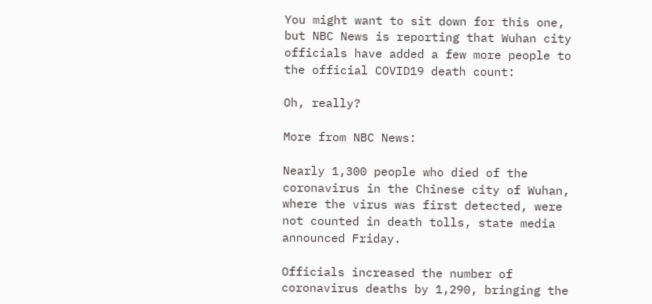You might want to sit down for this one, but NBC News is reporting that Wuhan city officials have added a few more people to the official COVID19 death count:

Oh, really?

More from NBC News:

Nearly 1,300 people who died of the coronavirus in the Chinese city of Wuhan, where the virus was first detected, were not counted in death tolls, state media announced Friday.

Officials increased the number of coronavirus deaths by 1,290, bringing the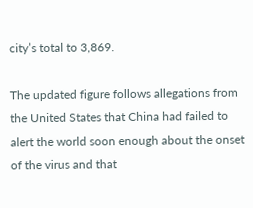city’s total to 3,869.

The updated figure follows allegations from the United States that China had failed to alert the world soon enough about the onset of the virus and that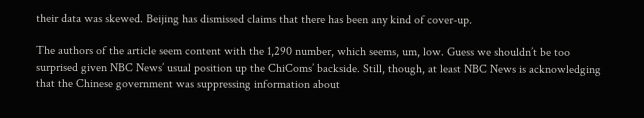their data was skewed. Beijing has dismissed claims that there has been any kind of cover-up.

The authors of the article seem content with the 1,290 number, which seems, um, low. Guess we shouldn’t be too surprised given NBC News’ usual position up the ChiComs’ backside. Still, though, at least NBC News is acknowledging that the Chinese government was suppressing information about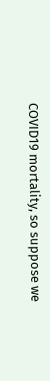COVID19 mortality, so suppose we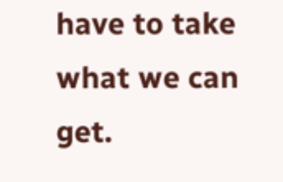have to take what we can get.